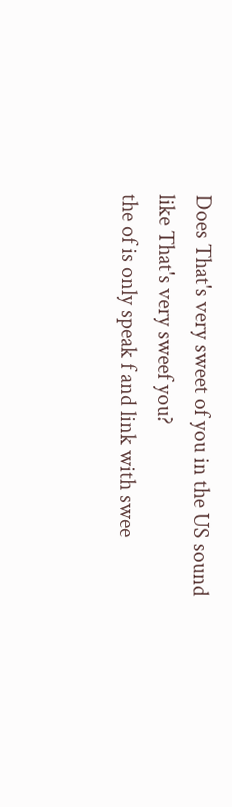Does That's very sweet of you in the US sound like That's very sweef you?
the of is only speak f and link with swee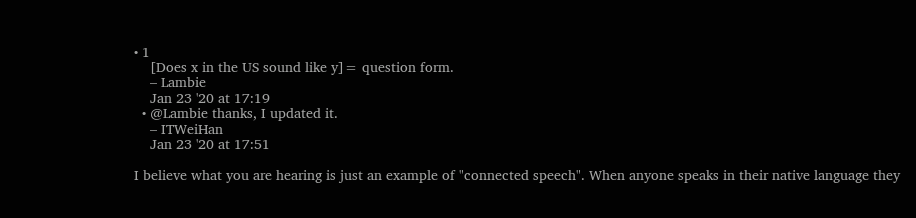• 1
    [Does x in the US sound like y]= question form.
    – Lambie
    Jan 23 '20 at 17:19
  • @Lambie thanks, I updated it.
    – ITWeiHan
    Jan 23 '20 at 17:51

I believe what you are hearing is just an example of "connected speech". When anyone speaks in their native language they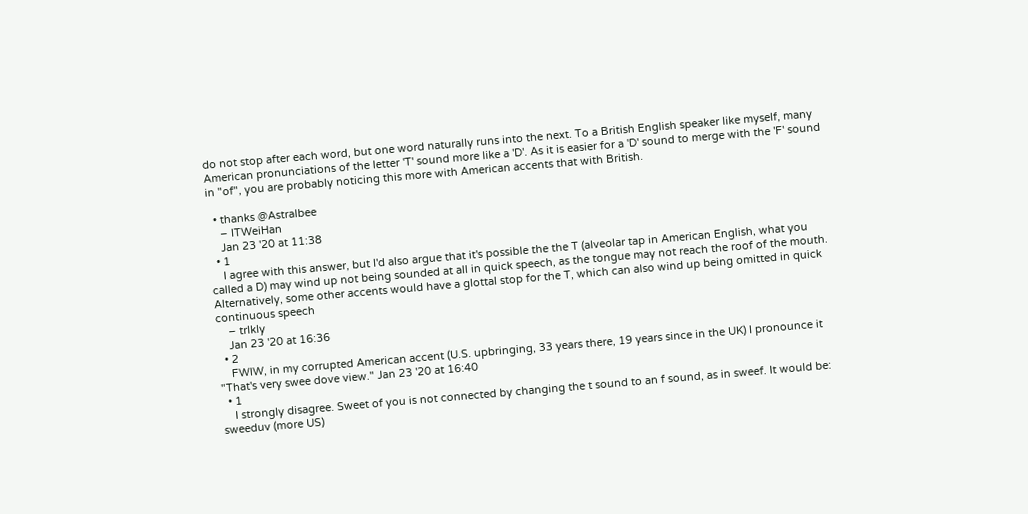do not stop after each word, but one word naturally runs into the next. To a British English speaker like myself, many American pronunciations of the letter 'T' sound more like a 'D'. As it is easier for a 'D' sound to merge with the 'F' sound in "of", you are probably noticing this more with American accents that with British.

  • thanks @Astralbee
    – ITWeiHan
    Jan 23 '20 at 11:38
  • 1
    I agree with this answer, but I'd also argue that it's possible the the T (alveolar tap in American English, what you called a D) may wind up not being sounded at all in quick speech, as the tongue may not reach the roof of the mouth. Alternatively, some other accents would have a glottal stop for the T, which can also wind up being omitted in quick continuous speech
    – trlkly
    Jan 23 '20 at 16:36
  • 2
    FWIW, in my corrupted American accent (U.S. upbringing, 33 years there, 19 years since in the UK) I pronounce it "That's very swee dove view." Jan 23 '20 at 16:40
  • 1
    I strongly disagree. Sweet of you is not connected by changing the t sound to an f sound, as in sweef. It would be: sweeduv (more US)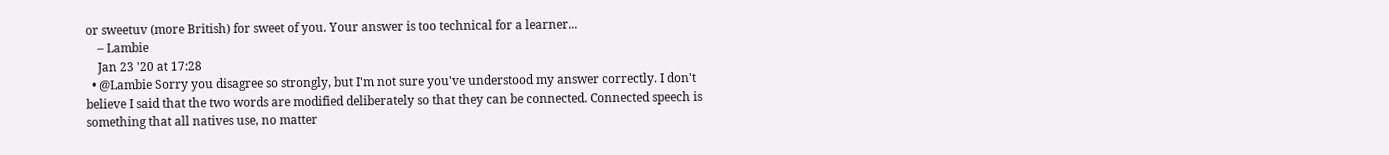or sweetuv (more British) for sweet of you. Your answer is too technical for a learner...
    – Lambie
    Jan 23 '20 at 17:28
  • @Lambie Sorry you disagree so strongly, but I'm not sure you've understood my answer correctly. I don't believe I said that the two words are modified deliberately so that they can be connected. Connected speech is something that all natives use, no matter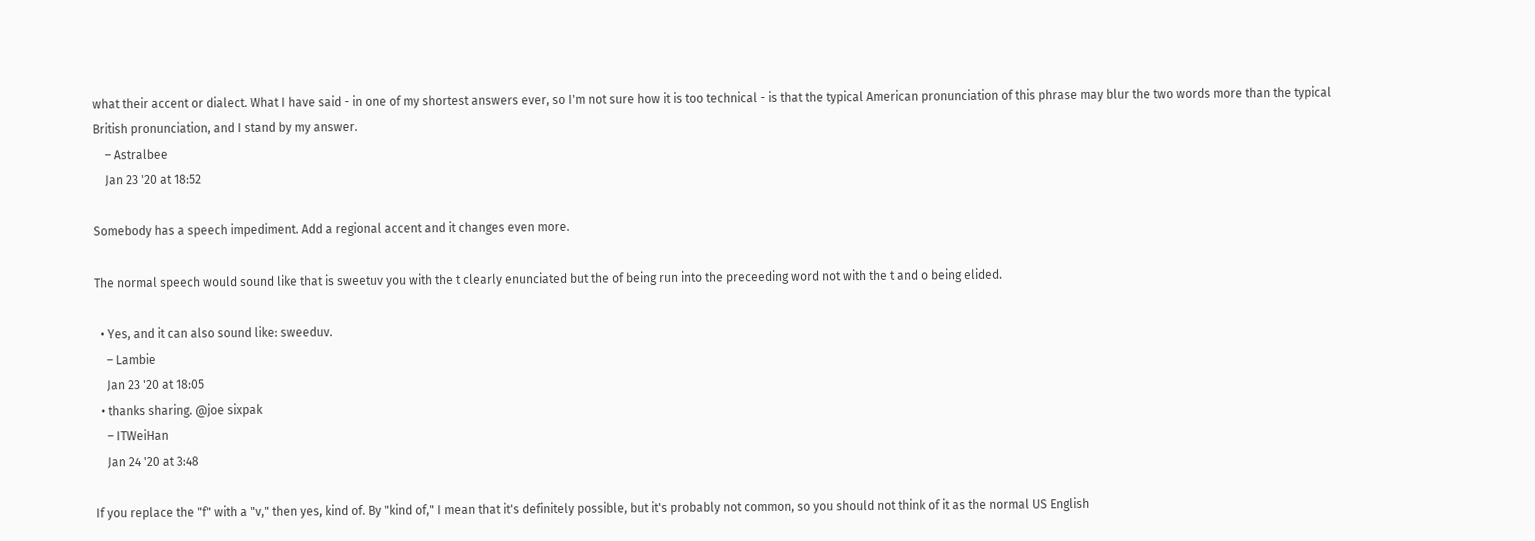what their accent or dialect. What I have said - in one of my shortest answers ever, so I'm not sure how it is too technical - is that the typical American pronunciation of this phrase may blur the two words more than the typical British pronunciation, and I stand by my answer.
    – Astralbee
    Jan 23 '20 at 18:52

Somebody has a speech impediment. Add a regional accent and it changes even more.

The normal speech would sound like that is sweetuv you with the t clearly enunciated but the of being run into the preceeding word not with the t and o being elided.

  • Yes, and it can also sound like: sweeduv.
    – Lambie
    Jan 23 '20 at 18:05
  • thanks sharing. @joe sixpak
    – ITWeiHan
    Jan 24 '20 at 3:48

If you replace the "f" with a "v," then yes, kind of. By "kind of," I mean that it's definitely possible, but it's probably not common, so you should not think of it as the normal US English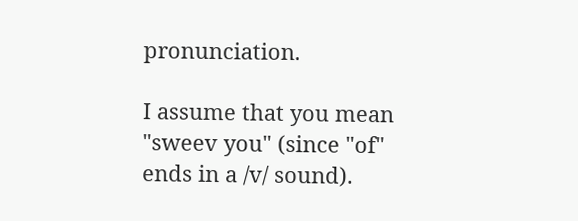pronunciation.

I assume that you mean "sweev you" (since "of" ends in a /v/ sound).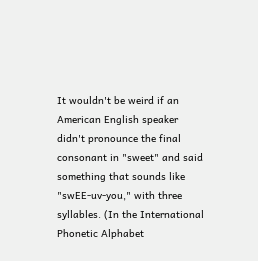It wouldn't be weird if an American English speaker didn't pronounce the final consonant in "sweet" and said something that sounds like "swEE-uv-you," with three syllables. (In the International Phonetic Alphabet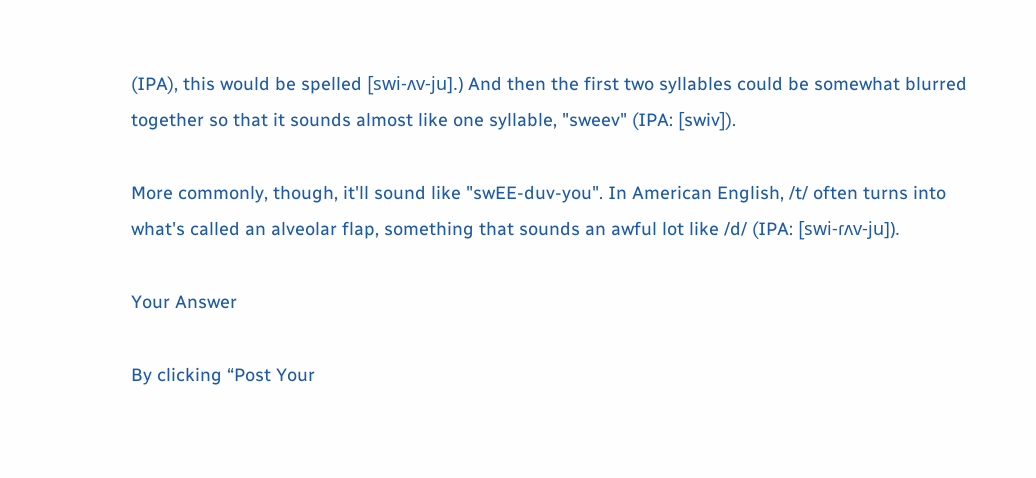(IPA), this would be spelled [swi-ʌv-ju].) And then the first two syllables could be somewhat blurred together so that it sounds almost like one syllable, "sweev" (IPA: [swiv]).

More commonly, though, it'll sound like "swEE-duv-you". In American English, /t/ often turns into what's called an alveolar flap, something that sounds an awful lot like /d/ (IPA: [swi-ɾʌv-ju]).

Your Answer

By clicking “Post Your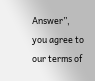Answer”, you agree to our terms of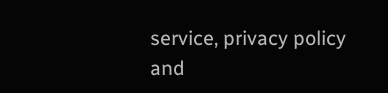service, privacy policy and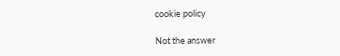cookie policy

Not the answer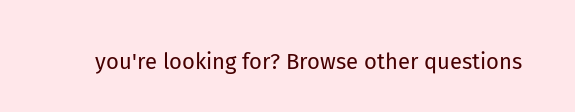you're looking for? Browse other questions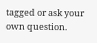tagged or ask your own question.